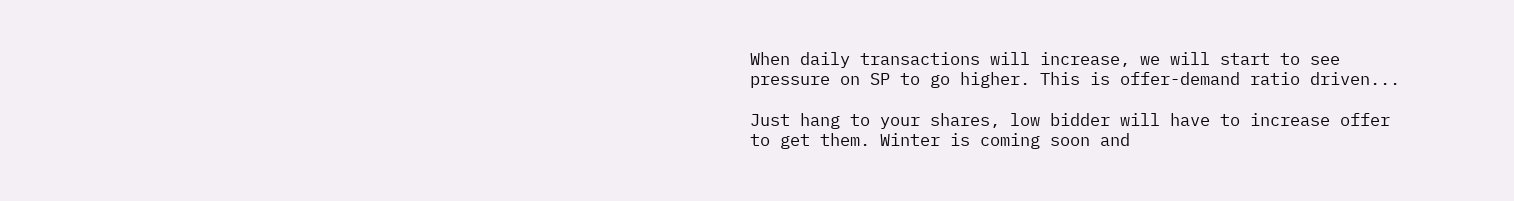When daily transactions will increase, we will start to see pressure on SP to go higher. This is offer-demand ratio driven...

Just hang to your shares, low bidder will have to increase offer to get them. Winter is coming soon and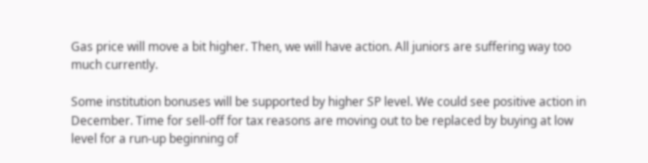Gas price will move a bit higher. Then, we will have action. All juniors are suffering way too much currently.

Some institution bonuses will be supported by higher SP level. We could see positive action in December. Time for sell-off for tax reasons are moving out to be replaced by buying at low level for a run-up beginning of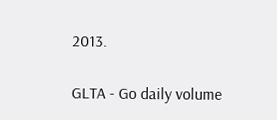2013.

GLTA - Go daily volume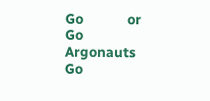Go           or            Go Argonauts Go